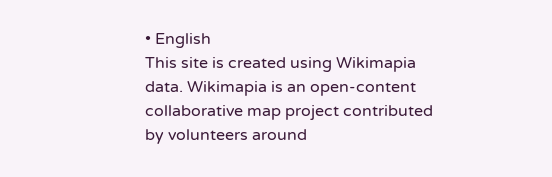• English
This site is created using Wikimapia data. Wikimapia is an open-content collaborative map project contributed by volunteers around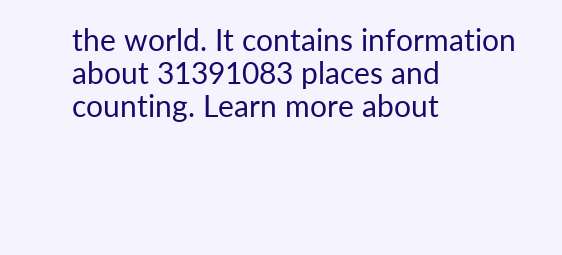the world. It contains information about 31391083 places and counting. Learn more about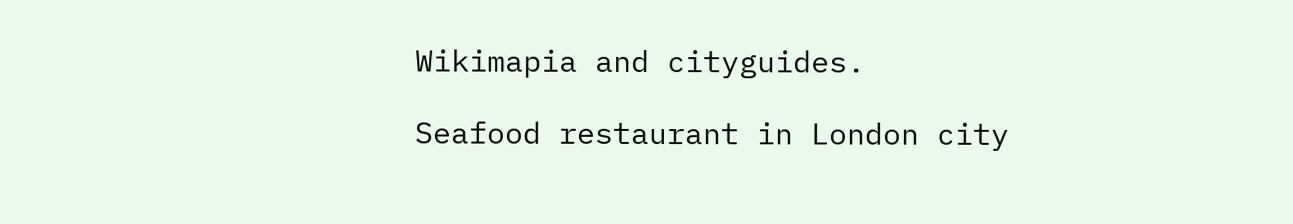Wikimapia and cityguides.

Seafood restaurant in London city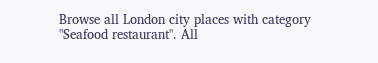Browse all London city places with category "Seafood restaurant". All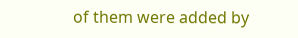of them were added by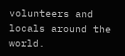volunteers and locals around the world.